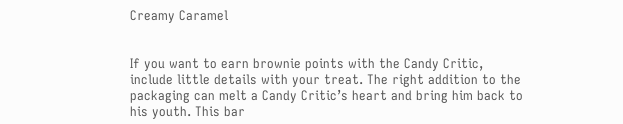Creamy Caramel


If you want to earn brownie points with the Candy Critic, include little details with your treat. The right addition to the packaging can melt a Candy Critic’s heart and bring him back to his youth. This bar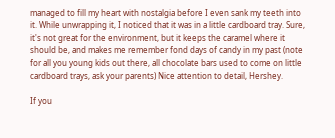managed to fill my heart with nostalgia before I even sank my teeth into it. While unwrapping it, I noticed that it was in a little cardboard tray. Sure, it's not great for the environment, but it keeps the caramel where it should be, and makes me remember fond days of candy in my past (note for all you young kids out there, all chocolate bars used to come on little cardboard trays, ask your parents) Nice attention to detail, Hershey.

If you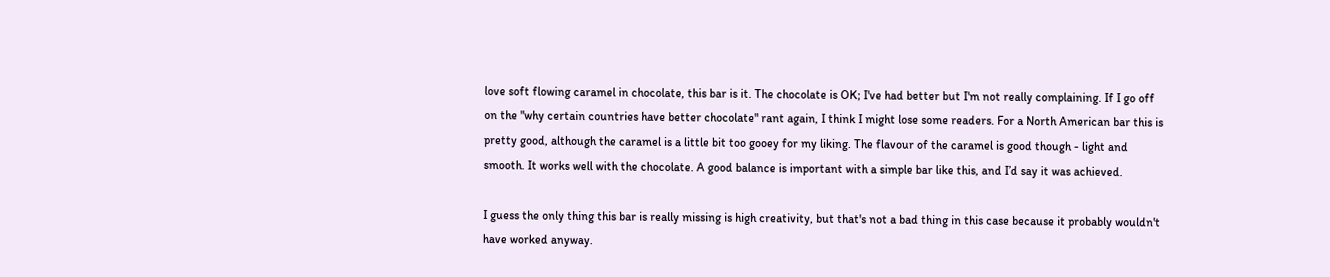love soft flowing caramel in chocolate, this bar is it. The chocolate is OK; I've had better but I'm not really complaining. If I go off on the "why certain countries have better chocolate" rant again, I think I might lose some readers. For a North American bar this is pretty good, although the caramel is a little bit too gooey for my liking. The flavour of the caramel is good though - light and smooth. It works well with the chocolate. A good balance is important with a simple bar like this, and I’d say it was achieved.

I guess the only thing this bar is really missing is high creativity, but that's not a bad thing in this case because it probably wouldn't have worked anyway.